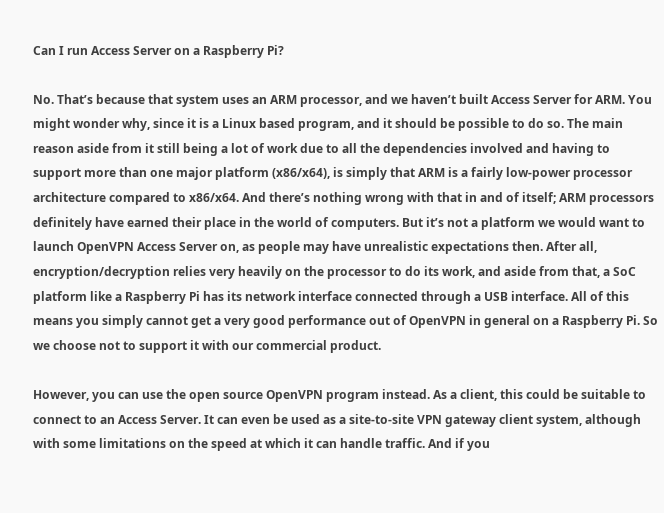Can I run Access Server on a Raspberry Pi?

No. That’s because that system uses an ARM processor, and we haven’t built Access Server for ARM. You might wonder why, since it is a Linux based program, and it should be possible to do so. The main reason aside from it still being a lot of work due to all the dependencies involved and having to support more than one major platform (x86/x64), is simply that ARM is a fairly low-power processor architecture compared to x86/x64. And there’s nothing wrong with that in and of itself; ARM processors definitely have earned their place in the world of computers. But it’s not a platform we would want to launch OpenVPN Access Server on, as people may have unrealistic expectations then. After all, encryption/decryption relies very heavily on the processor to do its work, and aside from that, a SoC platform like a Raspberry Pi has its network interface connected through a USB interface. All of this means you simply cannot get a very good performance out of OpenVPN in general on a Raspberry Pi. So we choose not to support it with our commercial product.

However, you can use the open source OpenVPN program instead. As a client, this could be suitable to connect to an Access Server. It can even be used as a site-to-site VPN gateway client system, although with some limitations on the speed at which it can handle traffic. And if you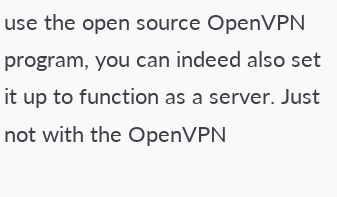use the open source OpenVPN program, you can indeed also set it up to function as a server. Just not with the OpenVPN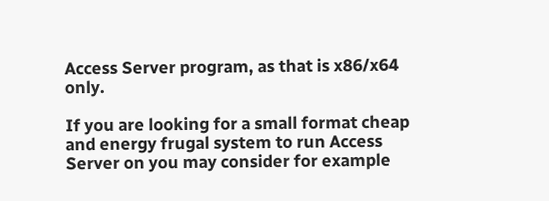Access Server program, as that is x86/x64 only.

If you are looking for a small format cheap and energy frugal system to run Access Server on you may consider for example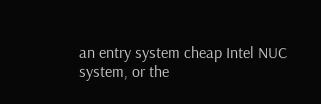an entry system cheap Intel NUC system, or the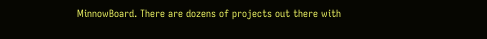MinnowBoard. There are dozens of projects out there with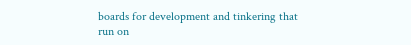boards for development and tinkering that run on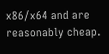x86/x64 and are reasonably cheap.